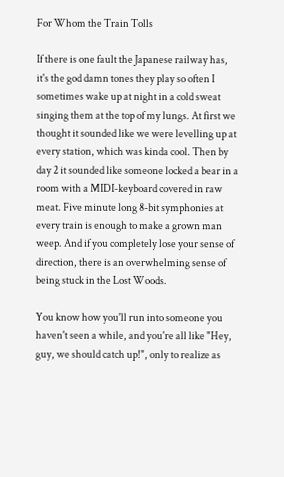For Whom the Train Tolls

If there is one fault the Japanese railway has, it's the god damn tones they play so often I sometimes wake up at night in a cold sweat singing them at the top of my lungs. At first we thought it sounded like we were levelling up at every station, which was kinda cool. Then by day 2 it sounded like someone locked a bear in a room with a MIDI-keyboard covered in raw meat. Five minute long 8-bit symphonies at every train is enough to make a grown man weep. And if you completely lose your sense of direction, there is an overwhelming sense of being stuck in the Lost Woods.

You know how you'll run into someone you haven't seen a while, and you're all like "Hey, guy, we should catch up!", only to realize as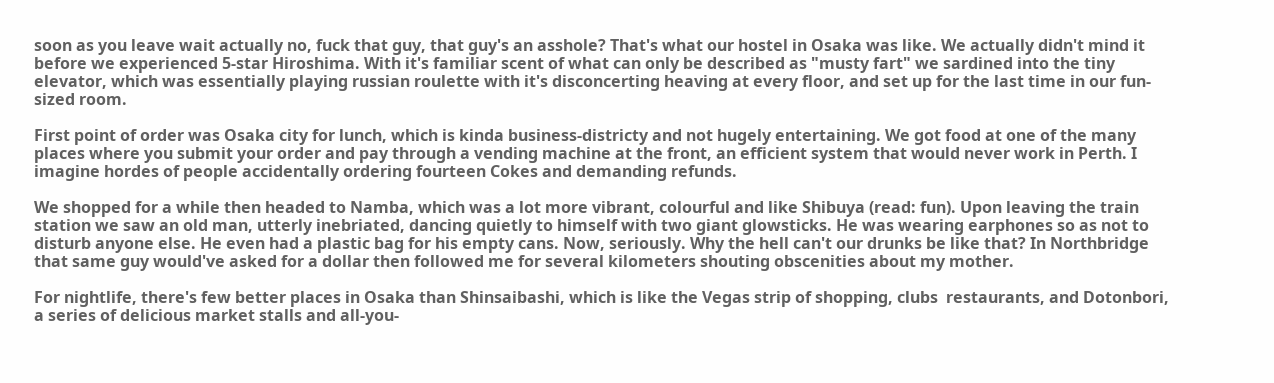soon as you leave wait actually no, fuck that guy, that guy's an asshole? That's what our hostel in Osaka was like. We actually didn't mind it before we experienced 5-star Hiroshima. With it's familiar scent of what can only be described as "musty fart" we sardined into the tiny elevator, which was essentially playing russian roulette with it's disconcerting heaving at every floor, and set up for the last time in our fun-sized room.

First point of order was Osaka city for lunch, which is kinda business-districty and not hugely entertaining. We got food at one of the many places where you submit your order and pay through a vending machine at the front, an efficient system that would never work in Perth. I imagine hordes of people accidentally ordering fourteen Cokes and demanding refunds.

We shopped for a while then headed to Namba, which was a lot more vibrant, colourful and like Shibuya (read: fun). Upon leaving the train station we saw an old man, utterly inebriated, dancing quietly to himself with two giant glowsticks. He was wearing earphones so as not to disturb anyone else. He even had a plastic bag for his empty cans. Now, seriously. Why the hell can't our drunks be like that? In Northbridge that same guy would've asked for a dollar then followed me for several kilometers shouting obscenities about my mother.

For nightlife, there's few better places in Osaka than Shinsaibashi, which is like the Vegas strip of shopping, clubs  restaurants, and Dotonbori, a series of delicious market stalls and all-you-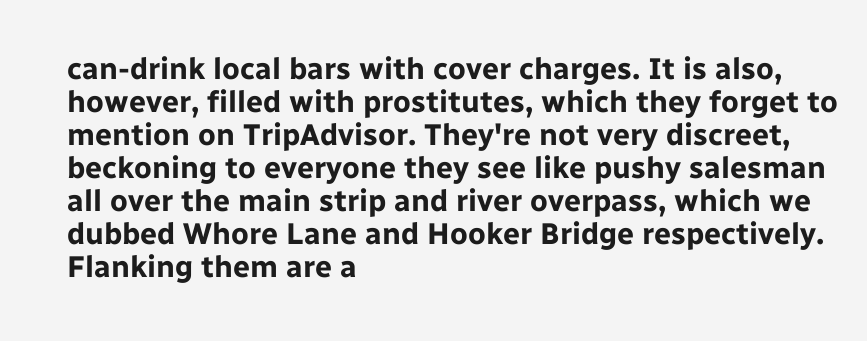can-drink local bars with cover charges. It is also, however, filled with prostitutes, which they forget to mention on TripAdvisor. They're not very discreet, beckoning to everyone they see like pushy salesman all over the main strip and river overpass, which we dubbed Whore Lane and Hooker Bridge respectively. Flanking them are a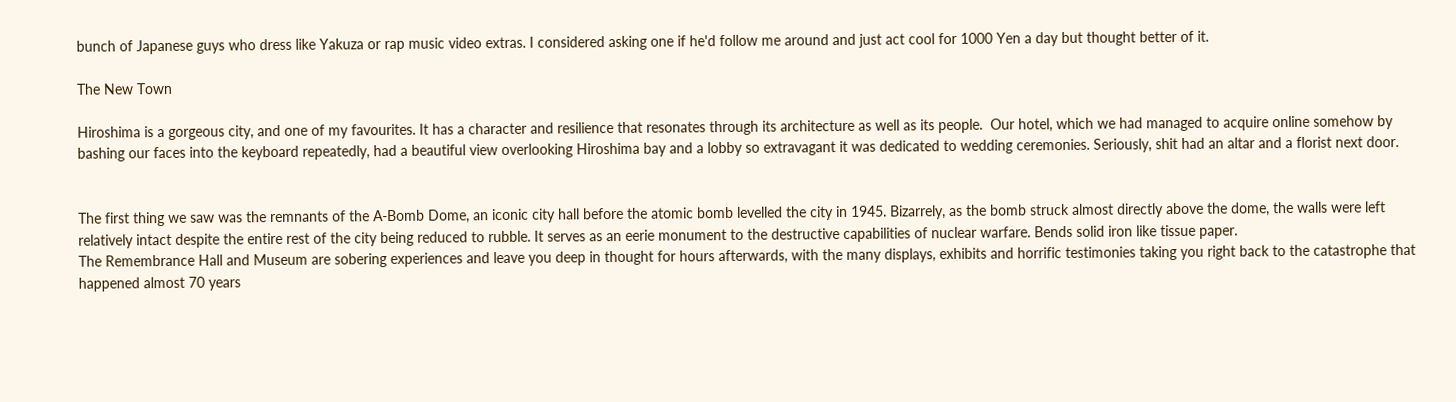bunch of Japanese guys who dress like Yakuza or rap music video extras. I considered asking one if he'd follow me around and just act cool for 1000 Yen a day but thought better of it.

The New Town

Hiroshima is a gorgeous city, and one of my favourites. It has a character and resilience that resonates through its architecture as well as its people.  Our hotel, which we had managed to acquire online somehow by bashing our faces into the keyboard repeatedly, had a beautiful view overlooking Hiroshima bay and a lobby so extravagant it was dedicated to wedding ceremonies. Seriously, shit had an altar and a florist next door.


The first thing we saw was the remnants of the A-Bomb Dome, an iconic city hall before the atomic bomb levelled the city in 1945. Bizarrely, as the bomb struck almost directly above the dome, the walls were left relatively intact despite the entire rest of the city being reduced to rubble. It serves as an eerie monument to the destructive capabilities of nuclear warfare. Bends solid iron like tissue paper.
The Remembrance Hall and Museum are sobering experiences and leave you deep in thought for hours afterwards, with the many displays, exhibits and horrific testimonies taking you right back to the catastrophe that happened almost 70 years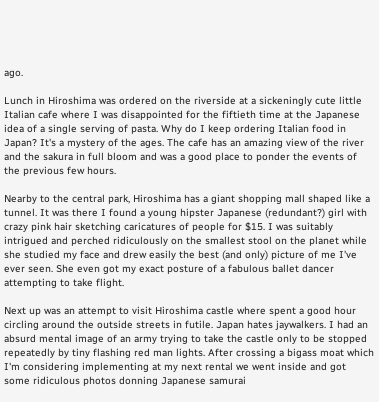ago.

Lunch in Hiroshima was ordered on the riverside at a sickeningly cute little Italian cafe where I was disappointed for the fiftieth time at the Japanese idea of a single serving of pasta. Why do I keep ordering Italian food in Japan? It's a mystery of the ages. The cafe has an amazing view of the river and the sakura in full bloom and was a good place to ponder the events of the previous few hours.

Nearby to the central park, Hiroshima has a giant shopping mall shaped like a tunnel. It was there I found a young hipster Japanese (redundant?) girl with crazy pink hair sketching caricatures of people for $15. I was suitably intrigued and perched ridiculously on the smallest stool on the planet while she studied my face and drew easily the best (and only) picture of me I've ever seen. She even got my exact posture of a fabulous ballet dancer attempting to take flight.

Next up was an attempt to visit Hiroshima castle where spent a good hour circling around the outside streets in futile. Japan hates jaywalkers. I had an absurd mental image of an army trying to take the castle only to be stopped repeatedly by tiny flashing red man lights. After crossing a bigass moat which I'm considering implementing at my next rental we went inside and got some ridiculous photos donning Japanese samurai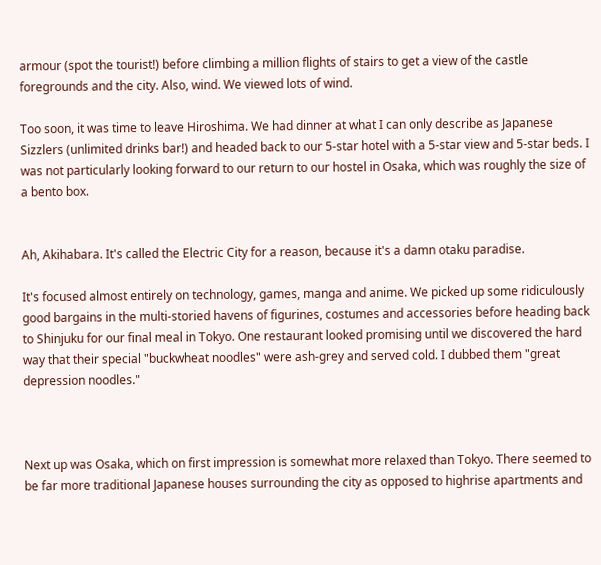armour (spot the tourist!) before climbing a million flights of stairs to get a view of the castle foregrounds and the city. Also, wind. We viewed lots of wind.

Too soon, it was time to leave Hiroshima. We had dinner at what I can only describe as Japanese Sizzlers (unlimited drinks bar!) and headed back to our 5-star hotel with a 5-star view and 5-star beds. I was not particularly looking forward to our return to our hostel in Osaka, which was roughly the size of a bento box.


Ah, Akihabara. It's called the Electric City for a reason, because it's a damn otaku paradise.

It's focused almost entirely on technology, games, manga and anime. We picked up some ridiculously good bargains in the multi-storied havens of figurines, costumes and accessories before heading back to Shinjuku for our final meal in Tokyo. One restaurant looked promising until we discovered the hard way that their special "buckwheat noodles" were ash-grey and served cold. I dubbed them "great depression noodles."



Next up was Osaka, which on first impression is somewhat more relaxed than Tokyo. There seemed to be far more traditional Japanese houses surrounding the city as opposed to highrise apartments and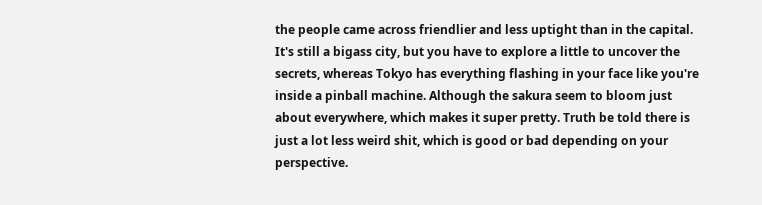the people came across friendlier and less uptight than in the capital. It's still a bigass city, but you have to explore a little to uncover the secrets, whereas Tokyo has everything flashing in your face like you're inside a pinball machine. Although the sakura seem to bloom just about everywhere, which makes it super pretty. Truth be told there is just a lot less weird shit, which is good or bad depending on your perspective.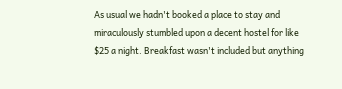As usual we hadn't booked a place to stay and miraculously stumbled upon a decent hostel for like $25 a night. Breakfast wasn't included but anything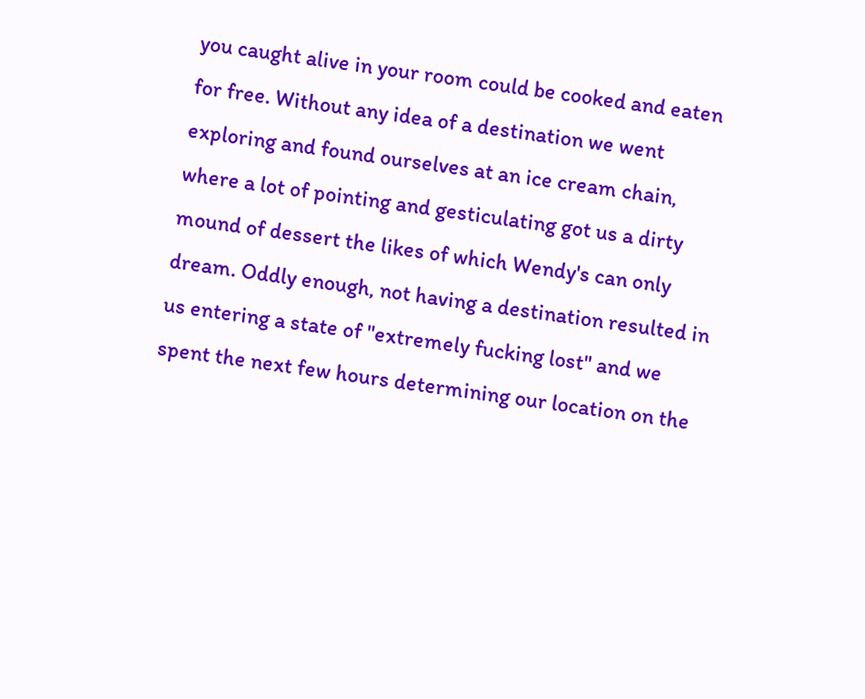you caught alive in your room could be cooked and eaten for free. Without any idea of a destination we went exploring and found ourselves at an ice cream chain, where a lot of pointing and gesticulating got us a dirty mound of dessert the likes of which Wendy's can only dream. Oddly enough, not having a destination resulted in us entering a state of "extremely fucking lost" and we spent the next few hours determining our location on the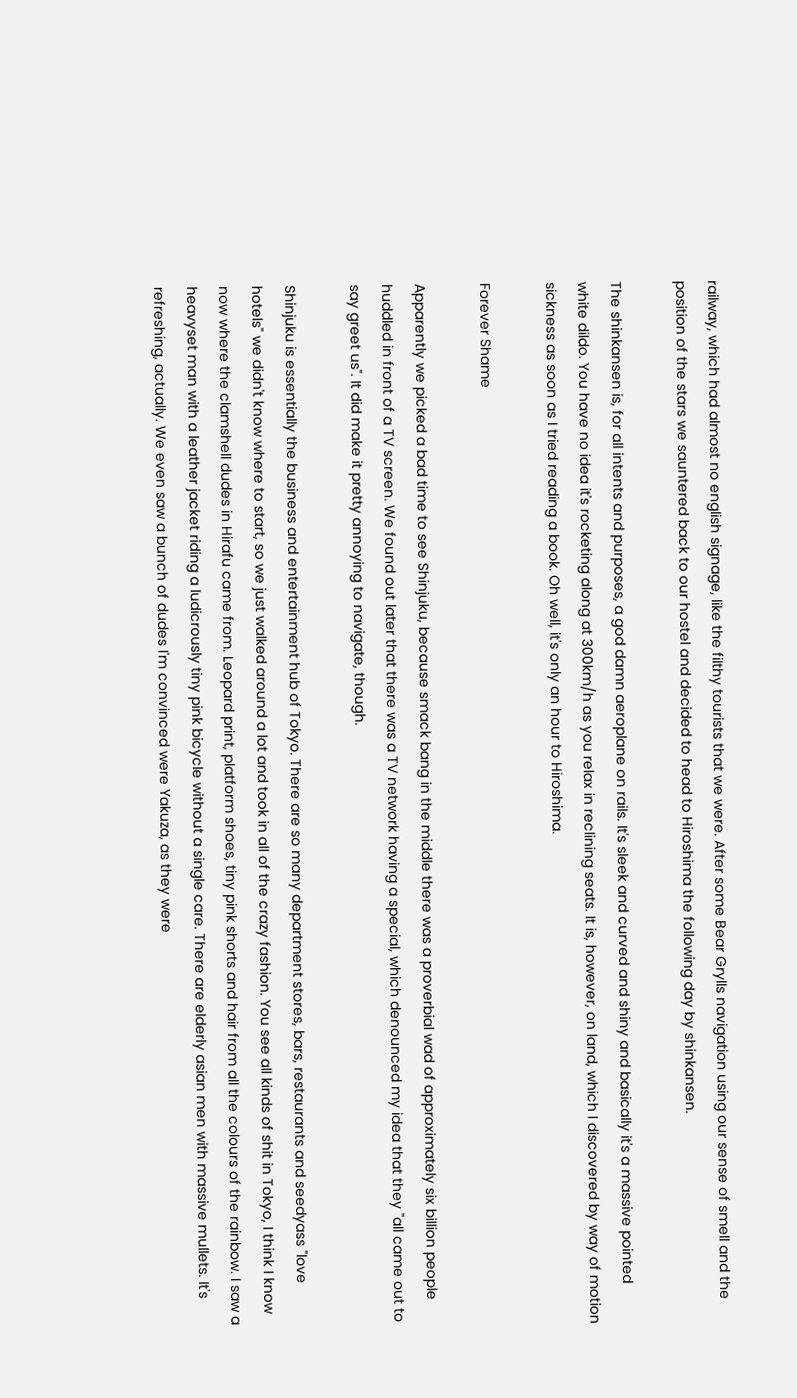railway, which had almost no english signage, like the filthy tourists that we were. After some Bear Grylls navigation using our sense of smell and the position of the stars we sauntered back to our hostel and decided to head to Hiroshima the following day by shinkansen.

The shinkansen is, for all intents and purposes, a god damn aeroplane on rails. It's sleek and curved and shiny and basically it's a massive pointed white dildo. You have no idea it's rocketing along at 300km/h as you relax in reclining seats. It is, however, on land, which I discovered by way of motion sickness as soon as I tried reading a book. Oh well, it's only an hour to Hiroshima.

Forever Shame

Apparently we picked a bad time to see Shinjuku, because smack bang in the middle there was a proverbial wad of approximately six billion people huddled in front of a TV screen. We found out later that there was a TV network having a special, which denounced my idea that they "all came out to say greet us". It did make it pretty annoying to navigate, though.

Shinjuku is essentially the business and entertainment hub of Tokyo. There are so many department stores, bars, restaurants and seedyass "love hotels" we didn't know where to start, so we just walked around a lot and took in all of the crazy fashion. You see all kinds of shit in Tokyo, I think I know now where the clamshell dudes in Hirafu came from. Leopard print, platform shoes, tiny pink shorts and hair from all the colours of the rainbow. I saw a heavyset man with a leather jacket riding a ludicrously tiny pink bicycle without a single care. There are elderly asian men with massive mullets. It's refreshing, actually. We even saw a bunch of dudes I'm convinced were Yakuza, as they were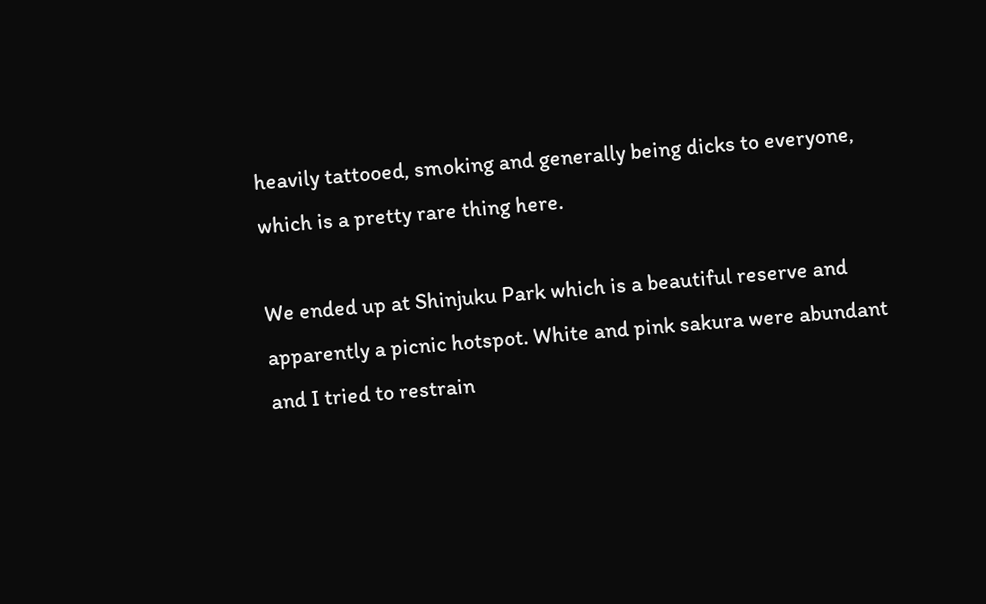heavily tattooed, smoking and generally being dicks to everyone, which is a pretty rare thing here.

We ended up at Shinjuku Park which is a beautiful reserve and apparently a picnic hotspot. White and pink sakura were abundant and I tried to restrain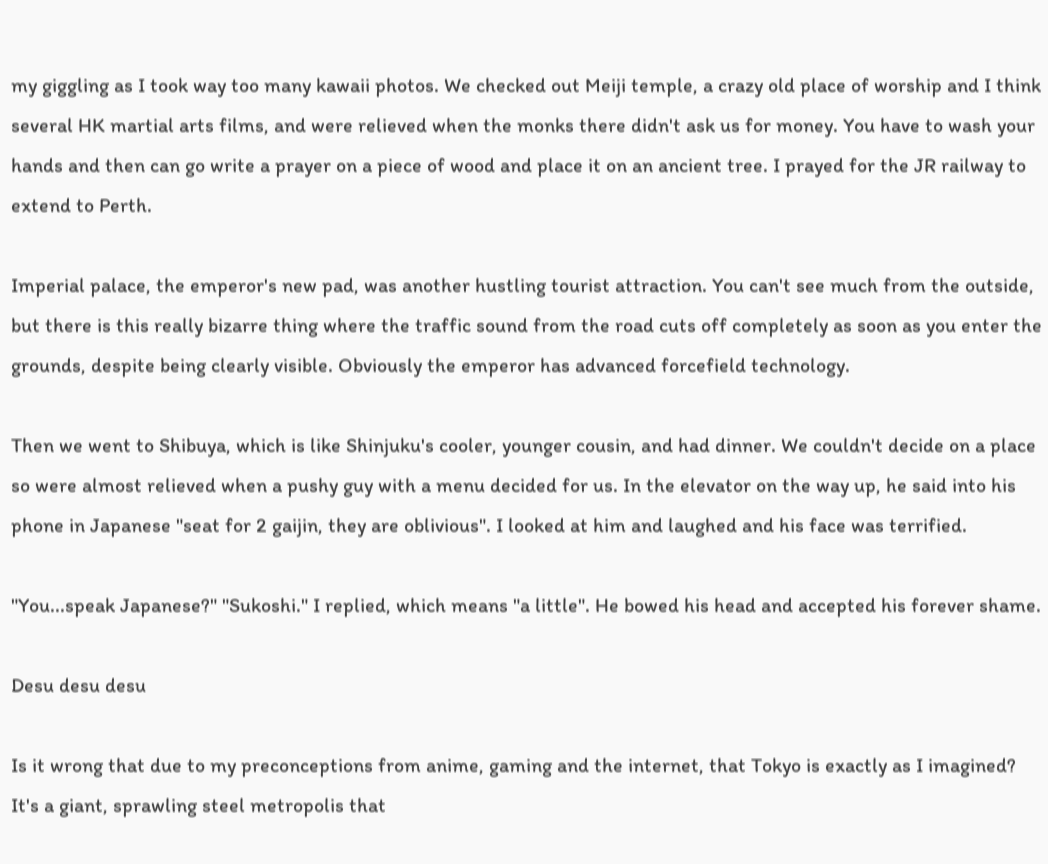my giggling as I took way too many kawaii photos. We checked out Meiji temple, a crazy old place of worship and I think several HK martial arts films, and were relieved when the monks there didn't ask us for money. You have to wash your hands and then can go write a prayer on a piece of wood and place it on an ancient tree. I prayed for the JR railway to extend to Perth.

Imperial palace, the emperor's new pad, was another hustling tourist attraction. You can't see much from the outside, but there is this really bizarre thing where the traffic sound from the road cuts off completely as soon as you enter the grounds, despite being clearly visible. Obviously the emperor has advanced forcefield technology.

Then we went to Shibuya, which is like Shinjuku's cooler, younger cousin, and had dinner. We couldn't decide on a place so were almost relieved when a pushy guy with a menu decided for us. In the elevator on the way up, he said into his phone in Japanese "seat for 2 gaijin, they are oblivious". I looked at him and laughed and his face was terrified.

"You...speak Japanese?" "Sukoshi." I replied, which means "a little". He bowed his head and accepted his forever shame.

Desu desu desu

Is it wrong that due to my preconceptions from anime, gaming and the internet, that Tokyo is exactly as I imagined? It's a giant, sprawling steel metropolis that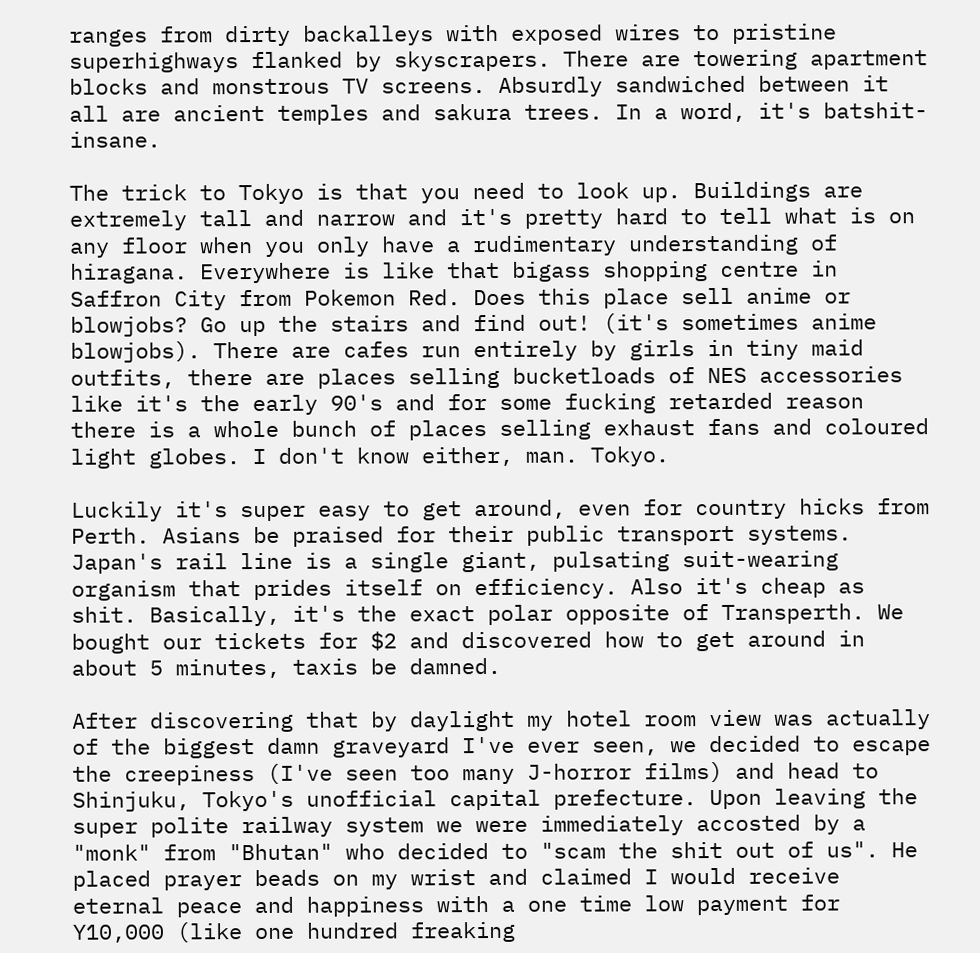ranges from dirty backalleys with exposed wires to pristine superhighways flanked by skyscrapers. There are towering apartment blocks and monstrous TV screens. Absurdly sandwiched between it all are ancient temples and sakura trees. In a word, it's batshit-insane.

The trick to Tokyo is that you need to look up. Buildings are extremely tall and narrow and it's pretty hard to tell what is on any floor when you only have a rudimentary understanding of hiragana. Everywhere is like that bigass shopping centre in Saffron City from Pokemon Red. Does this place sell anime or blowjobs? Go up the stairs and find out! (it's sometimes anime blowjobs). There are cafes run entirely by girls in tiny maid outfits, there are places selling bucketloads of NES accessories like it's the early 90's and for some fucking retarded reason there is a whole bunch of places selling exhaust fans and coloured light globes. I don't know either, man. Tokyo.

Luckily it's super easy to get around, even for country hicks from Perth. Asians be praised for their public transport systems. Japan's rail line is a single giant, pulsating suit-wearing organism that prides itself on efficiency. Also it's cheap as shit. Basically, it's the exact polar opposite of Transperth. We bought our tickets for $2 and discovered how to get around in about 5 minutes, taxis be damned.

After discovering that by daylight my hotel room view was actually of the biggest damn graveyard I've ever seen, we decided to escape the creepiness (I've seen too many J-horror films) and head to Shinjuku, Tokyo's unofficial capital prefecture. Upon leaving the super polite railway system we were immediately accosted by a "monk" from "Bhutan" who decided to "scam the shit out of us". He placed prayer beads on my wrist and claimed I would receive eternal peace and happiness with a one time low payment for Y10,000 (like one hundred freaking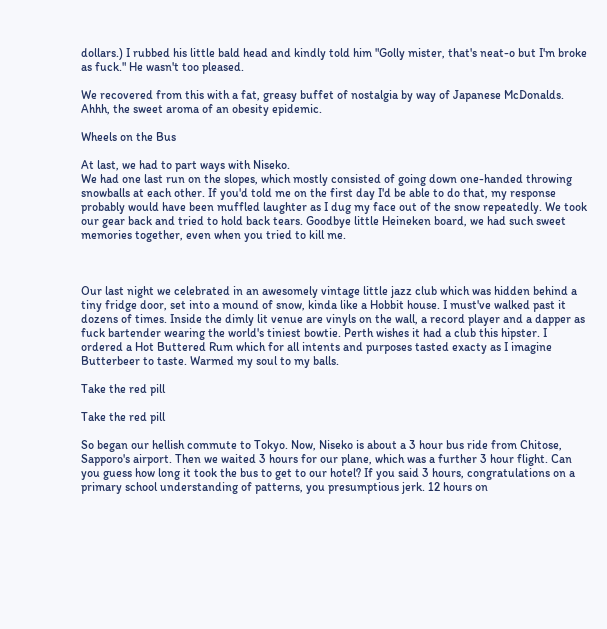dollars.) I rubbed his little bald head and kindly told him "Golly mister, that's neat-o but I'm broke as fuck." He wasn't too pleased.

We recovered from this with a fat, greasy buffet of nostalgia by way of Japanese McDonalds. Ahhh, the sweet aroma of an obesity epidemic.

Wheels on the Bus

At last, we had to part ways with Niseko.
We had one last run on the slopes, which mostly consisted of going down one-handed throwing snowballs at each other. If you'd told me on the first day I'd be able to do that, my response probably would have been muffled laughter as I dug my face out of the snow repeatedly. We took our gear back and tried to hold back tears. Goodbye little Heineken board, we had such sweet memories together, even when you tried to kill me.



Our last night we celebrated in an awesomely vintage little jazz club which was hidden behind a tiny fridge door, set into a mound of snow, kinda like a Hobbit house. I must've walked past it dozens of times. Inside the dimly lit venue are vinyls on the wall, a record player and a dapper as fuck bartender wearing the world's tiniest bowtie. Perth wishes it had a club this hipster. I ordered a Hot Buttered Rum which for all intents and purposes tasted exacty as I imagine Butterbeer to taste. Warmed my soul to my balls.

Take the red pill

Take the red pill

So began our hellish commute to Tokyo. Now, Niseko is about a 3 hour bus ride from Chitose, Sapporo's airport. Then we waited 3 hours for our plane, which was a further 3 hour flight. Can you guess how long it took the bus to get to our hotel? If you said 3 hours, congratulations on a primary school understanding of patterns, you presumptious jerk. 12 hours on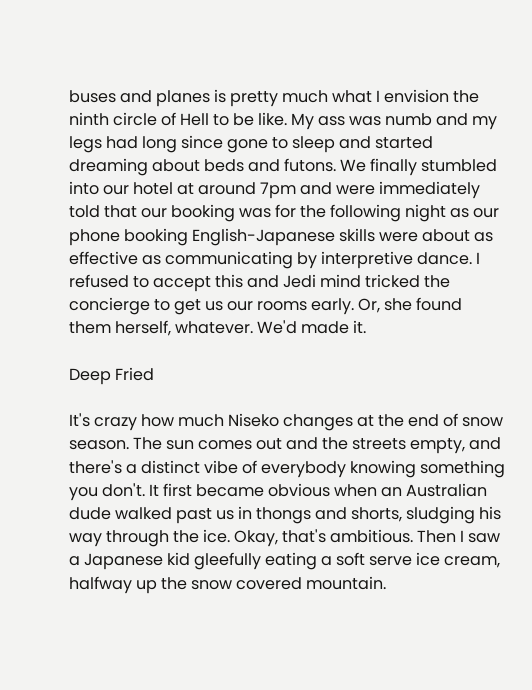buses and planes is pretty much what I envision the ninth circle of Hell to be like. My ass was numb and my legs had long since gone to sleep and started dreaming about beds and futons. We finally stumbled into our hotel at around 7pm and were immediately told that our booking was for the following night as our phone booking English-Japanese skills were about as effective as communicating by interpretive dance. I refused to accept this and Jedi mind tricked the concierge to get us our rooms early. Or, she found them herself, whatever. We'd made it.

Deep Fried

It's crazy how much Niseko changes at the end of snow season. The sun comes out and the streets empty, and there's a distinct vibe of everybody knowing something you don't. It first became obvious when an Australian dude walked past us in thongs and shorts, sludging his way through the ice. Okay, that's ambitious. Then I saw a Japanese kid gleefully eating a soft serve ice cream, halfway up the snow covered mountain.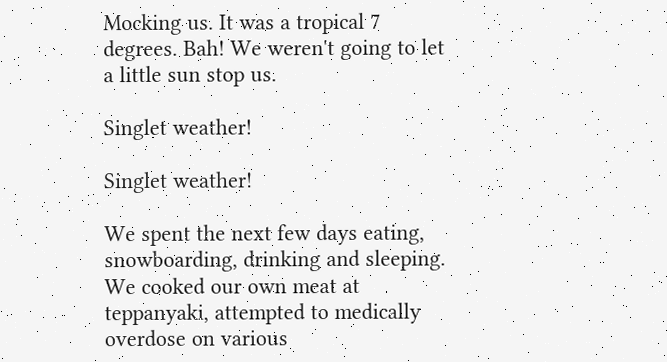Mocking us. It was a tropical 7 degrees. Bah! We weren't going to let a little sun stop us.

Singlet weather!

Singlet weather!

We spent the next few days eating, snowboarding, drinking and sleeping. We cooked our own meat at teppanyaki, attempted to medically overdose on various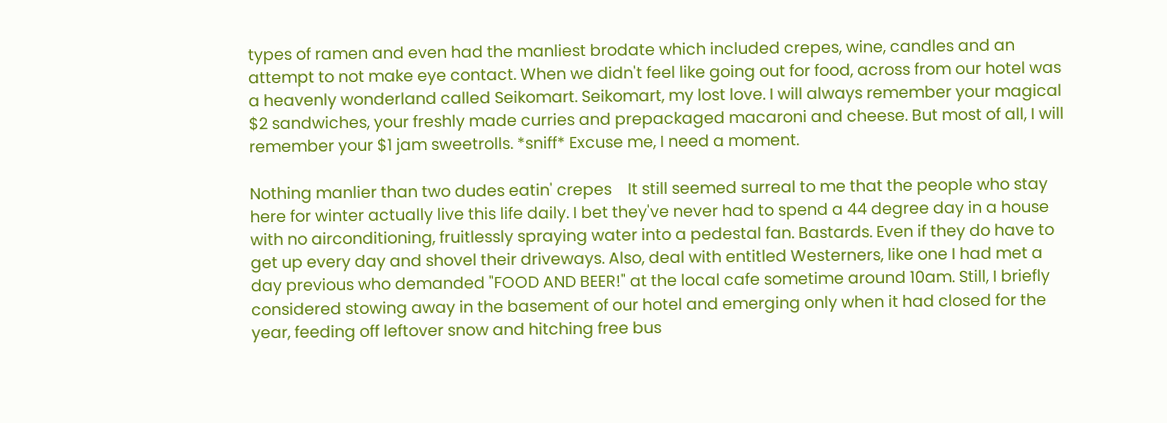types of ramen and even had the manliest brodate which included crepes, wine, candles and an attempt to not make eye contact. When we didn't feel like going out for food, across from our hotel was a heavenly wonderland called Seikomart. Seikomart, my lost love. I will always remember your magical $2 sandwiches, your freshly made curries and prepackaged macaroni and cheese. But most of all, I will remember your $1 jam sweetrolls. *sniff* Excuse me, I need a moment.

Nothing manlier than two dudes eatin' crepes    It still seemed surreal to me that the people who stay here for winter actually live this life daily. I bet they've never had to spend a 44 degree day in a house with no airconditioning, fruitlessly spraying water into a pedestal fan. Bastards. Even if they do have to get up every day and shovel their driveways. Also, deal with entitled Westerners, like one I had met a day previous who demanded "FOOD AND BEER!" at the local cafe sometime around 10am. Still, I briefly considered stowing away in the basement of our hotel and emerging only when it had closed for the year, feeding off leftover snow and hitching free bus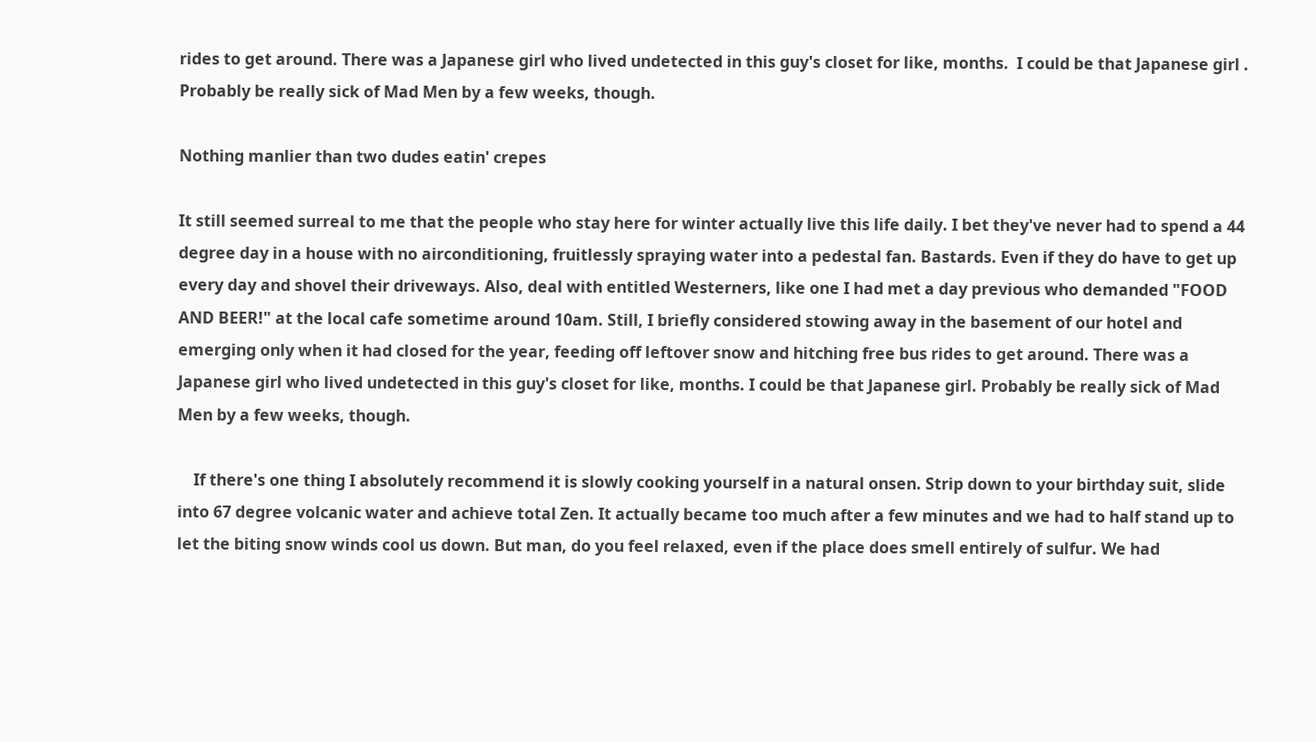rides to get around. There was a Japanese girl who lived undetected in this guy's closet for like, months.  I could be that Japanese girl . Probably be really sick of Mad Men by a few weeks, though.

Nothing manlier than two dudes eatin' crepes

It still seemed surreal to me that the people who stay here for winter actually live this life daily. I bet they've never had to spend a 44 degree day in a house with no airconditioning, fruitlessly spraying water into a pedestal fan. Bastards. Even if they do have to get up every day and shovel their driveways. Also, deal with entitled Westerners, like one I had met a day previous who demanded "FOOD AND BEER!" at the local cafe sometime around 10am. Still, I briefly considered stowing away in the basement of our hotel and emerging only when it had closed for the year, feeding off leftover snow and hitching free bus rides to get around. There was a Japanese girl who lived undetected in this guy's closet for like, months. I could be that Japanese girl. Probably be really sick of Mad Men by a few weeks, though.

    If there's one thing I absolutely recommend it is slowly cooking yourself in a natural onsen. Strip down to your birthday suit, slide into 67 degree volcanic water and achieve total Zen. It actually became too much after a few minutes and we had to half stand up to let the biting snow winds cool us down. But man, do you feel relaxed, even if the place does smell entirely of sulfur. We had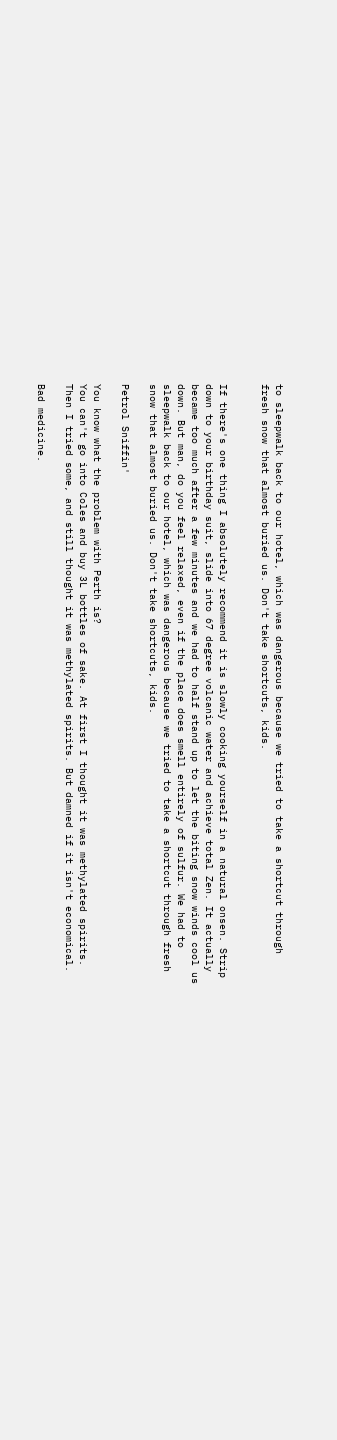to sleepwalk back to our hotel, which was dangerous because we tried to take a shortcut through fresh snow that almost buried us. Don't take shortcuts, kids.


If there's one thing I absolutely recommend it is slowly cooking yourself in a natural onsen. Strip down to your birthday suit, slide into 67 degree volcanic water and achieve total Zen. It actually became too much after a few minutes and we had to half stand up to let the biting snow winds cool us down. But man, do you feel relaxed, even if the place does smell entirely of sulfur. We had to sleepwalk back to our hotel, which was dangerous because we tried to take a shortcut through fresh snow that almost buried us. Don't take shortcuts, kids.

Petrol Sniffin'

You know what the problem with Perth is?
You can't go into Coles and buy 3L bottles of sake. At first I thought it was methylated spirits. Then I tried some, and still thought it was methylated spirits. But damned if it isn't economical.

Bad medicine.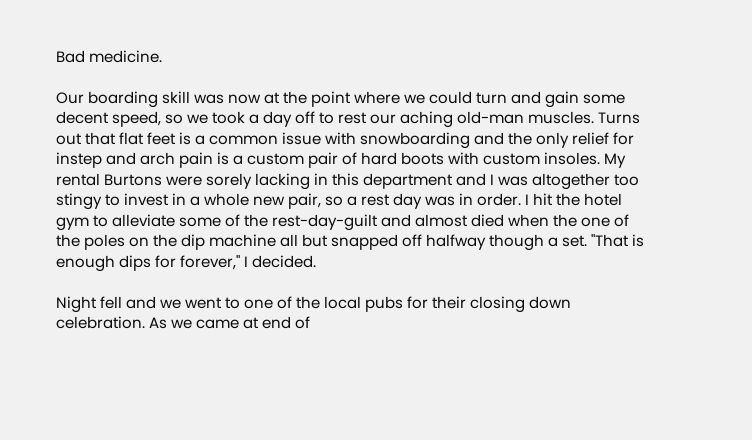Bad medicine.

Our boarding skill was now at the point where we could turn and gain some decent speed, so we took a day off to rest our aching old-man muscles. Turns out that flat feet is a common issue with snowboarding and the only relief for instep and arch pain is a custom pair of hard boots with custom insoles. My rental Burtons were sorely lacking in this department and I was altogether too stingy to invest in a whole new pair, so a rest day was in order. I hit the hotel gym to alleviate some of the rest-day-guilt and almost died when the one of the poles on the dip machine all but snapped off halfway though a set. "That is enough dips for forever," I decided.

Night fell and we went to one of the local pubs for their closing down celebration. As we came at end of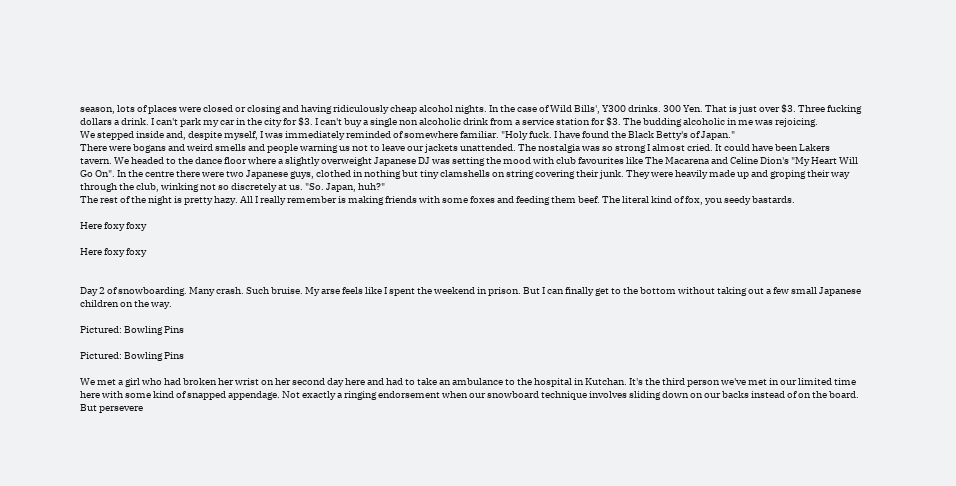season, lots of places were closed or closing and having ridiculously cheap alcohol nights. In the case of Wild Bills', Y300 drinks. 300 Yen. That is just over $3. Three fucking dollars a drink. I can't park my car in the city for $3. I can't buy a single non alcoholic drink from a service station for $3. The budding alcoholic in me was rejoicing.
We stepped inside and, despite myself, I was immediately reminded of somewhere familiar. "Holy fuck. I have found the Black Betty's of Japan."
There were bogans and weird smells and people warning us not to leave our jackets unattended. The nostalgia was so strong I almost cried. It could have been Lakers tavern. We headed to the dance floor where a slightly overweight Japanese DJ was setting the mood with club favourites like The Macarena and Celine Dion's "My Heart Will Go On". In the centre there were two Japanese guys, clothed in nothing but tiny clamshells on string covering their junk. They were heavily made up and groping their way through the club, winking not so discretely at us. "So. Japan, huh?"
The rest of the night is pretty hazy. All I really remember is making friends with some foxes and feeding them beef. The literal kind of fox, you seedy bastards.

Here foxy foxy

Here foxy foxy


Day 2 of snowboarding. Many crash. Such bruise. My arse feels like I spent the weekend in prison. But I can finally get to the bottom without taking out a few small Japanese children on the way.

Pictured: Bowling Pins

Pictured: Bowling Pins

We met a girl who had broken her wrist on her second day here and had to take an ambulance to the hospital in Kutchan. It's the third person we've met in our limited time here with some kind of snapped appendage. Not exactly a ringing endorsement when our snowboard technique involves sliding down on our backs instead of on the board. But persevere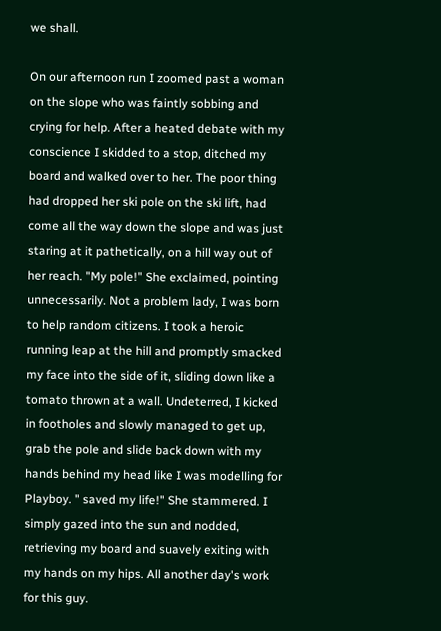we shall.

On our afternoon run I zoomed past a woman on the slope who was faintly sobbing and crying for help. After a heated debate with my conscience I skidded to a stop, ditched my board and walked over to her. The poor thing had dropped her ski pole on the ski lift, had come all the way down the slope and was just staring at it pathetically, on a hill way out of her reach. "My pole!" She exclaimed, pointing unnecessarily. Not a problem lady, I was born to help random citizens. I took a heroic running leap at the hill and promptly smacked my face into the side of it, sliding down like a tomato thrown at a wall. Undeterred, I kicked in footholes and slowly managed to get up, grab the pole and slide back down with my hands behind my head like I was modelling for Playboy. " saved my life!" She stammered. I simply gazed into the sun and nodded, retrieving my board and suavely exiting with my hands on my hips. All another day's work for this guy.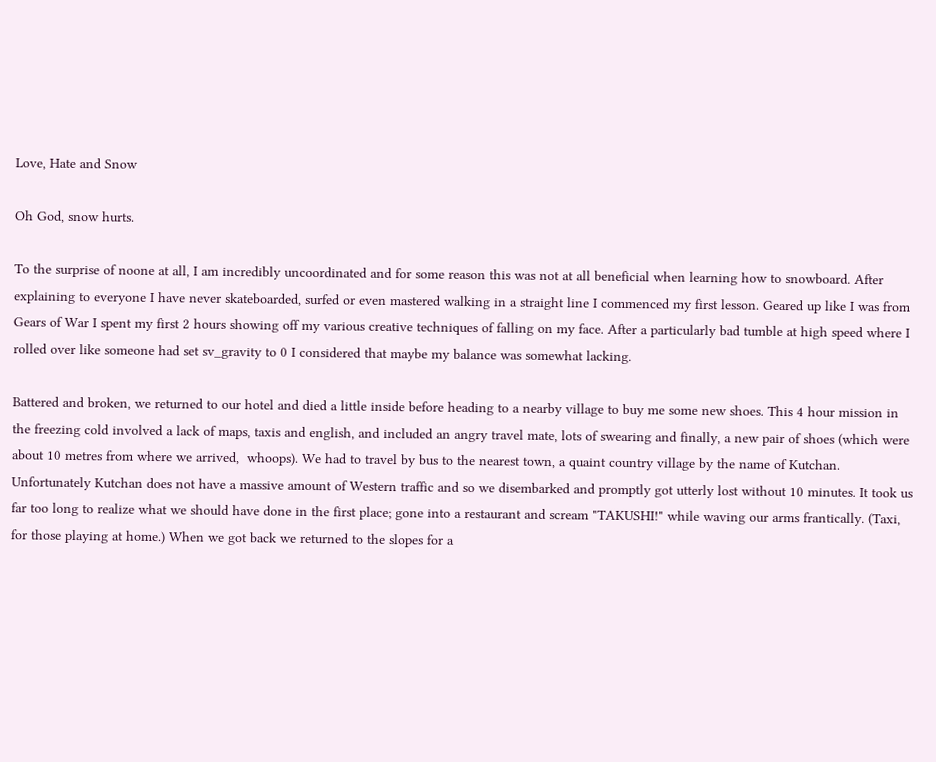Love, Hate and Snow

Oh God, snow hurts.

To the surprise of noone at all, I am incredibly uncoordinated and for some reason this was not at all beneficial when learning how to snowboard. After explaining to everyone I have never skateboarded, surfed or even mastered walking in a straight line I commenced my first lesson. Geared up like I was from Gears of War I spent my first 2 hours showing off my various creative techniques of falling on my face. After a particularly bad tumble at high speed where I rolled over like someone had set sv_gravity to 0 I considered that maybe my balance was somewhat lacking.

Battered and broken, we returned to our hotel and died a little inside before heading to a nearby village to buy me some new shoes. This 4 hour mission in the freezing cold involved a lack of maps, taxis and english, and included an angry travel mate, lots of swearing and finally, a new pair of shoes (which were about 10 metres from where we arrived,  whoops). We had to travel by bus to the nearest town, a quaint country village by the name of Kutchan. Unfortunately Kutchan does not have a massive amount of Western traffic and so we disembarked and promptly got utterly lost without 10 minutes. It took us far too long to realize what we should have done in the first place; gone into a restaurant and scream "TAKUSHI!" while waving our arms frantically. (Taxi, for those playing at home.) When we got back we returned to the slopes for a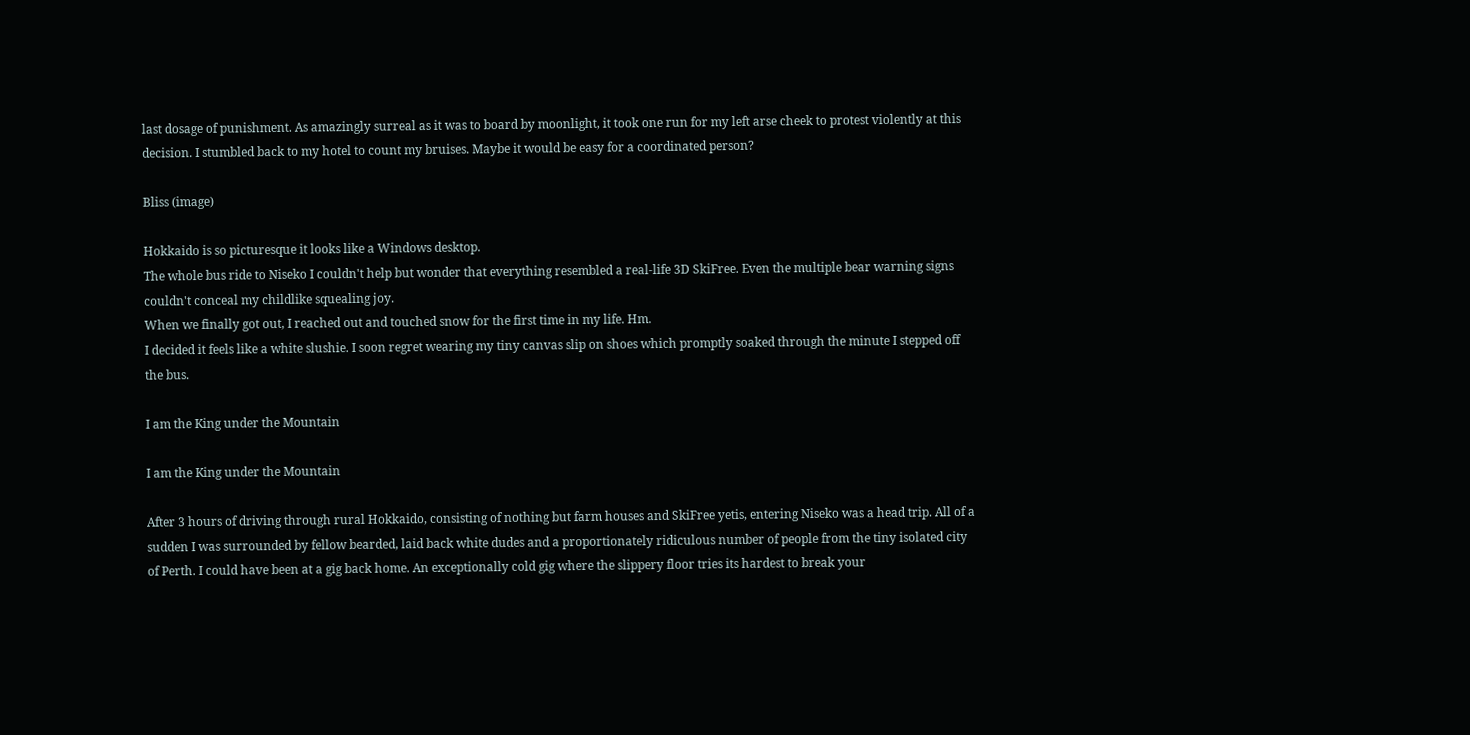last dosage of punishment. As amazingly surreal as it was to board by moonlight, it took one run for my left arse cheek to protest violently at this decision. I stumbled back to my hotel to count my bruises. Maybe it would be easy for a coordinated person?

Bliss (image)

Hokkaido is so picturesque it looks like a Windows desktop.
The whole bus ride to Niseko I couldn't help but wonder that everything resembled a real-life 3D SkiFree. Even the multiple bear warning signs couldn't conceal my childlike squealing joy.
When we finally got out, I reached out and touched snow for the first time in my life. Hm.
I decided it feels like a white slushie. I soon regret wearing my tiny canvas slip on shoes which promptly soaked through the minute I stepped off the bus.

I am the King under the Mountain

I am the King under the Mountain

After 3 hours of driving through rural Hokkaido, consisting of nothing but farm houses and SkiFree yetis, entering Niseko was a head trip. All of a sudden I was surrounded by fellow bearded, laid back white dudes and a proportionately ridiculous number of people from the tiny isolated city of Perth. I could have been at a gig back home. An exceptionally cold gig where the slippery floor tries its hardest to break your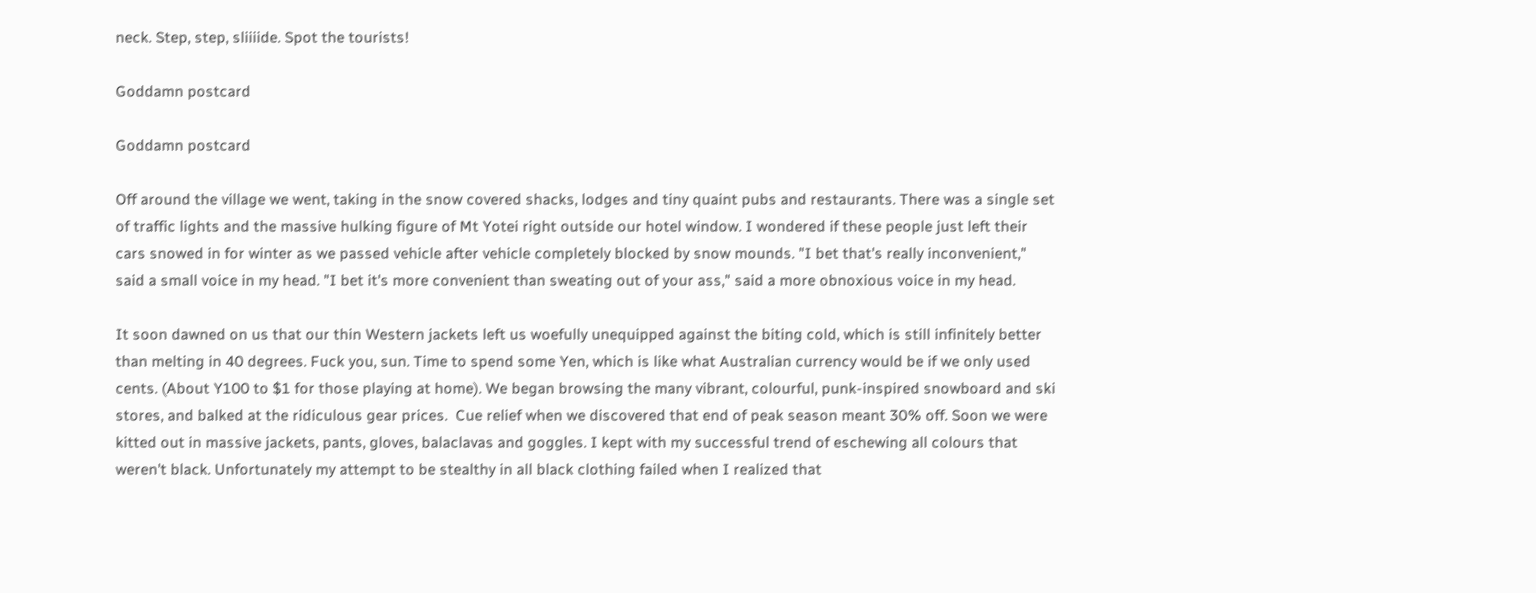neck. Step, step, sliiiide. Spot the tourists!

Goddamn postcard

Goddamn postcard

Off around the village we went, taking in the snow covered shacks, lodges and tiny quaint pubs and restaurants. There was a single set of traffic lights and the massive hulking figure of Mt Yotei right outside our hotel window. I wondered if these people just left their cars snowed in for winter as we passed vehicle after vehicle completely blocked by snow mounds. "I bet that's really inconvenient," said a small voice in my head. "I bet it's more convenient than sweating out of your ass," said a more obnoxious voice in my head.

It soon dawned on us that our thin Western jackets left us woefully unequipped against the biting cold, which is still infinitely better than melting in 40 degrees. Fuck you, sun. Time to spend some Yen, which is like what Australian currency would be if we only used cents. (About Y100 to $1 for those playing at home). We began browsing the many vibrant, colourful, punk-inspired snowboard and ski stores, and balked at the ridiculous gear prices.  Cue relief when we discovered that end of peak season meant 30% off. Soon we were kitted out in massive jackets, pants, gloves, balaclavas and goggles. I kept with my successful trend of eschewing all colours that weren't black. Unfortunately my attempt to be stealthy in all black clothing failed when I realized that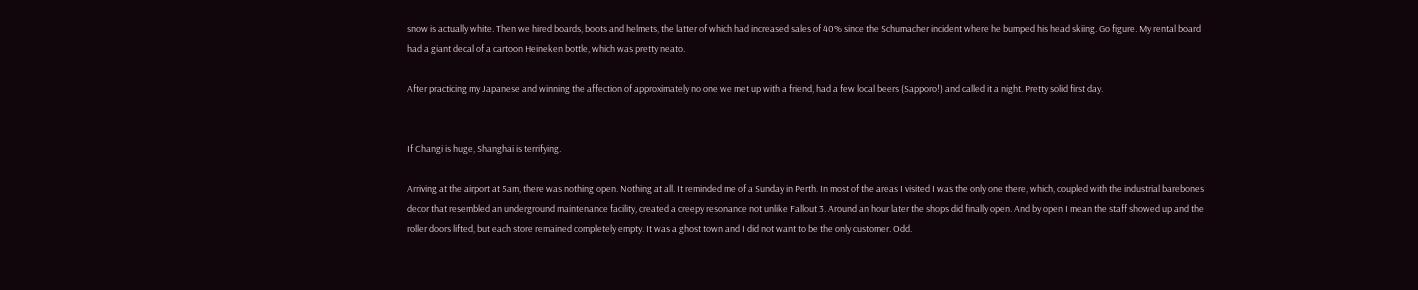snow is actually white. Then we hired boards, boots and helmets, the latter of which had increased sales of 40% since the Schumacher incident where he bumped his head skiing. Go figure. My rental board had a giant decal of a cartoon Heineken bottle, which was pretty neato.

After practicing my Japanese and winning the affection of approximately no one we met up with a friend, had a few local beers (Sapporo!) and called it a night. Pretty solid first day.


If Changi is huge, Shanghai is terrifying.

Arriving at the airport at 5am, there was nothing open. Nothing at all. It reminded me of a Sunday in Perth. In most of the areas I visited I was the only one there, which, coupled with the industrial barebones decor that resembled an underground maintenance facility, created a creepy resonance not unlike Fallout 3. Around an hour later the shops did finally open. And by open I mean the staff showed up and the roller doors lifted, but each store remained completely empty. It was a ghost town and I did not want to be the only customer. Odd.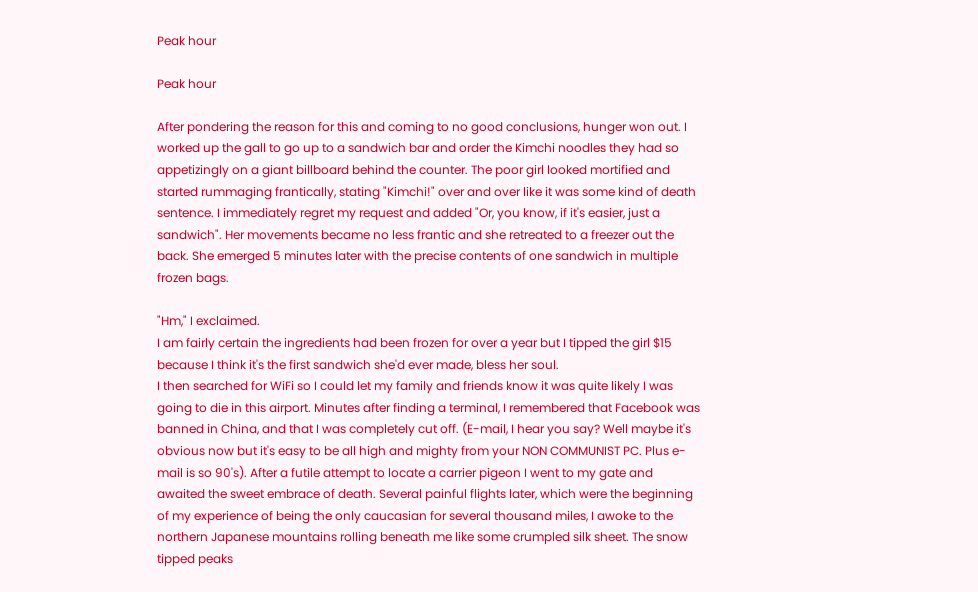Peak hour

Peak hour

After pondering the reason for this and coming to no good conclusions, hunger won out. I worked up the gall to go up to a sandwich bar and order the Kimchi noodles they had so appetizingly on a giant billboard behind the counter. The poor girl looked mortified and started rummaging frantically, stating "Kimchi!" over and over like it was some kind of death sentence. I immediately regret my request and added "Or, you know, if it's easier, just a sandwich". Her movements became no less frantic and she retreated to a freezer out the back. She emerged 5 minutes later with the precise contents of one sandwich in multiple frozen bags.

"Hm," I exclaimed.
I am fairly certain the ingredients had been frozen for over a year but I tipped the girl $15 because I think it's the first sandwich she'd ever made, bless her soul.
I then searched for WiFi so I could let my family and friends know it was quite likely I was going to die in this airport. Minutes after finding a terminal, I remembered that Facebook was banned in China, and that I was completely cut off. (E-mail, I hear you say? Well maybe it's obvious now but it's easy to be all high and mighty from your NON COMMUNIST PC. Plus e-mail is so 90's). After a futile attempt to locate a carrier pigeon I went to my gate and awaited the sweet embrace of death. Several painful flights later, which were the beginning of my experience of being the only caucasian for several thousand miles, I awoke to the northern Japanese mountains rolling beneath me like some crumpled silk sheet. The snow tipped peaks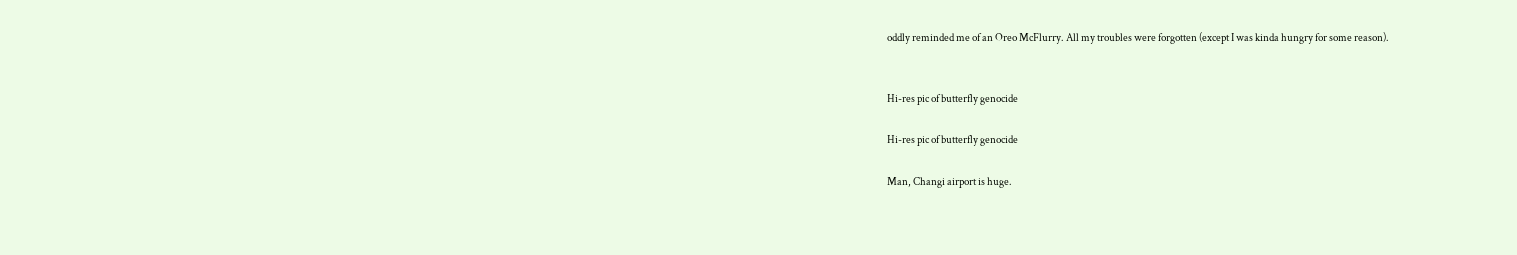oddly reminded me of an Oreo McFlurry. All my troubles were forgotten (except I was kinda hungry for some reason).


Hi-res pic of butterfly genocide

Hi-res pic of butterfly genocide

Man, Changi airport is huge.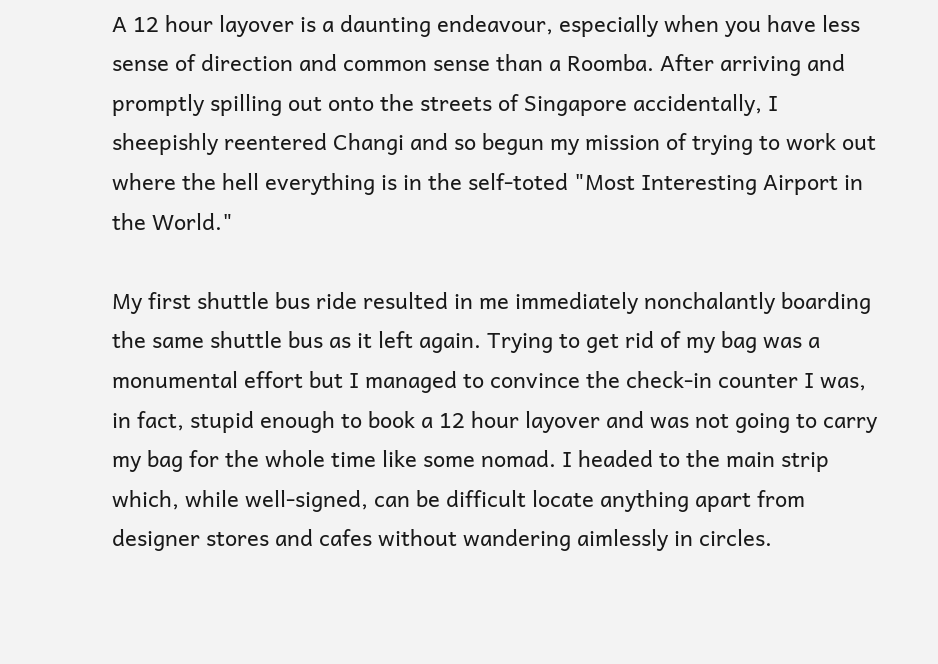A 12 hour layover is a daunting endeavour, especially when you have less sense of direction and common sense than a Roomba. After arriving and promptly spilling out onto the streets of Singapore accidentally, I sheepishly reentered Changi and so begun my mission of trying to work out where the hell everything is in the self-toted "Most Interesting Airport in the World."

My first shuttle bus ride resulted in me immediately nonchalantly boarding the same shuttle bus as it left again. Trying to get rid of my bag was a monumental effort but I managed to convince the check-in counter I was, in fact, stupid enough to book a 12 hour layover and was not going to carry my bag for the whole time like some nomad. I headed to the main strip which, while well-signed, can be difficult locate anything apart from designer stores and cafes without wandering aimlessly in circles.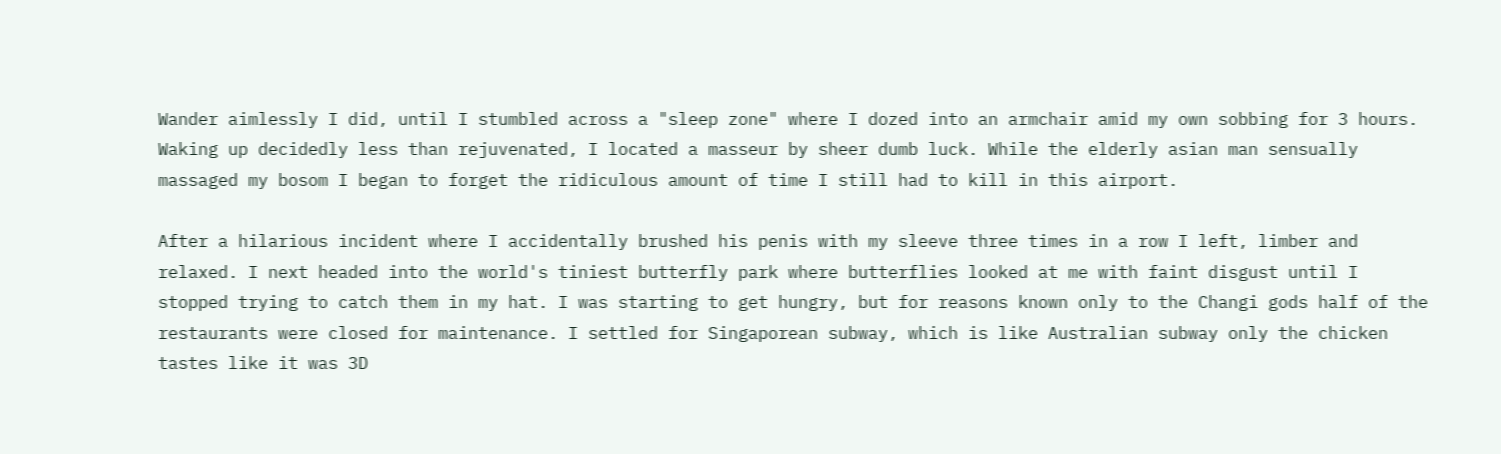Wander aimlessly I did, until I stumbled across a "sleep zone" where I dozed into an armchair amid my own sobbing for 3 hours.
Waking up decidedly less than rejuvenated, I located a masseur by sheer dumb luck. While the elderly asian man sensually massaged my bosom I began to forget the ridiculous amount of time I still had to kill in this airport.

After a hilarious incident where I accidentally brushed his penis with my sleeve three times in a row I left, limber and relaxed. I next headed into the world's tiniest butterfly park where butterflies looked at me with faint disgust until I stopped trying to catch them in my hat. I was starting to get hungry, but for reasons known only to the Changi gods half of the restaurants were closed for maintenance. I settled for Singaporean subway, which is like Australian subway only the chicken tastes like it was 3D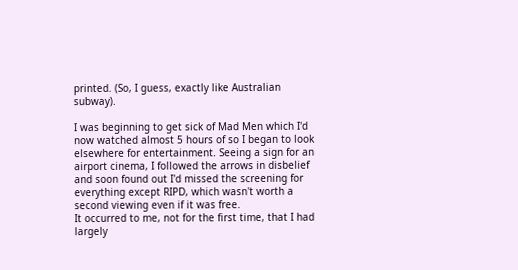printed. (So, I guess, exactly like Australian subway).

I was beginning to get sick of Mad Men which I'd now watched almost 5 hours of so I began to look elsewhere for entertainment. Seeing a sign for an airport cinema, I followed the arrows in disbelief and soon found out I'd missed the screening for everything except RIPD, which wasn't worth a second viewing even if it was free.
It occurred to me, not for the first time, that I had largely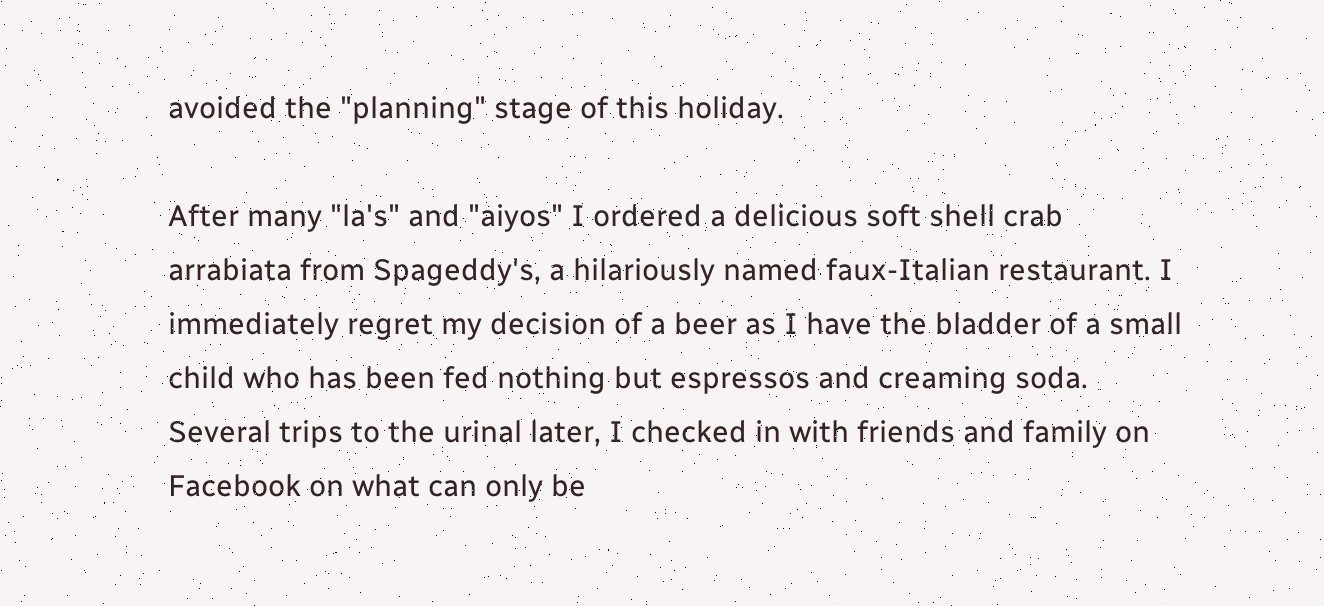avoided the "planning" stage of this holiday.

After many "la's" and "aiyos" I ordered a delicious soft shell crab arrabiata from Spageddy's, a hilariously named faux-Italian restaurant. I immediately regret my decision of a beer as I have the bladder of a small child who has been fed nothing but espressos and creaming soda. Several trips to the urinal later, I checked in with friends and family on Facebook on what can only be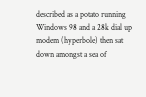described as a potato running Windows 98 and a 28k dial up modem (hyperbole) then sat down amongst a sea of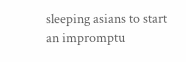sleeping asians to start an impromptu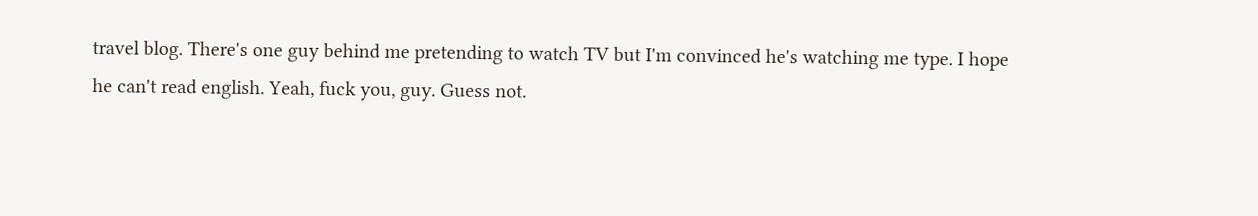travel blog. There's one guy behind me pretending to watch TV but I'm convinced he's watching me type. I hope he can't read english. Yeah, fuck you, guy. Guess not.